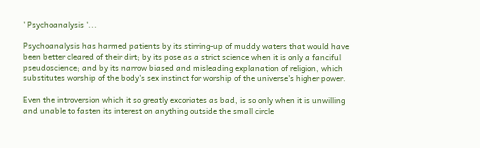' Psychoanalysis '...

Psychoanalysis has harmed patients by its stirring-up of muddy waters that would have been better cleared of their dirt; by its pose as a strict science when it is only a fanciful pseudoscience; and by its narrow biased and misleading explanation of religion, which substitutes worship of the body's sex instinct for worship of the universe's higher power.

Even the introversion which it so greatly excoriates as bad, is so only when it is unwilling and unable to fasten its interest on anything outside the small circle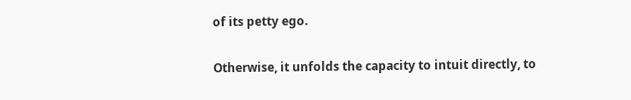of its petty ego.

Otherwise, it unfolds the capacity to intuit directly, to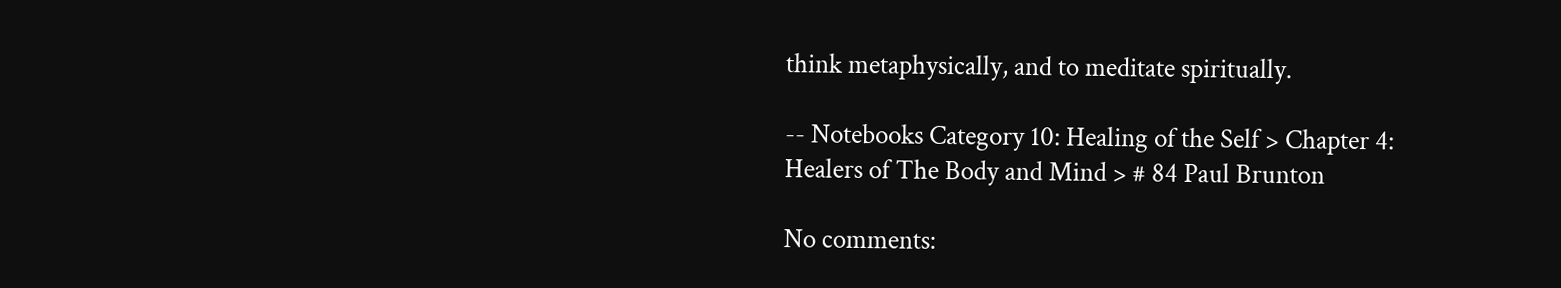think metaphysically, and to meditate spiritually.

-- Notebooks Category 10: Healing of the Self > Chapter 4:
Healers of The Body and Mind > # 84 Paul Brunton

No comments: